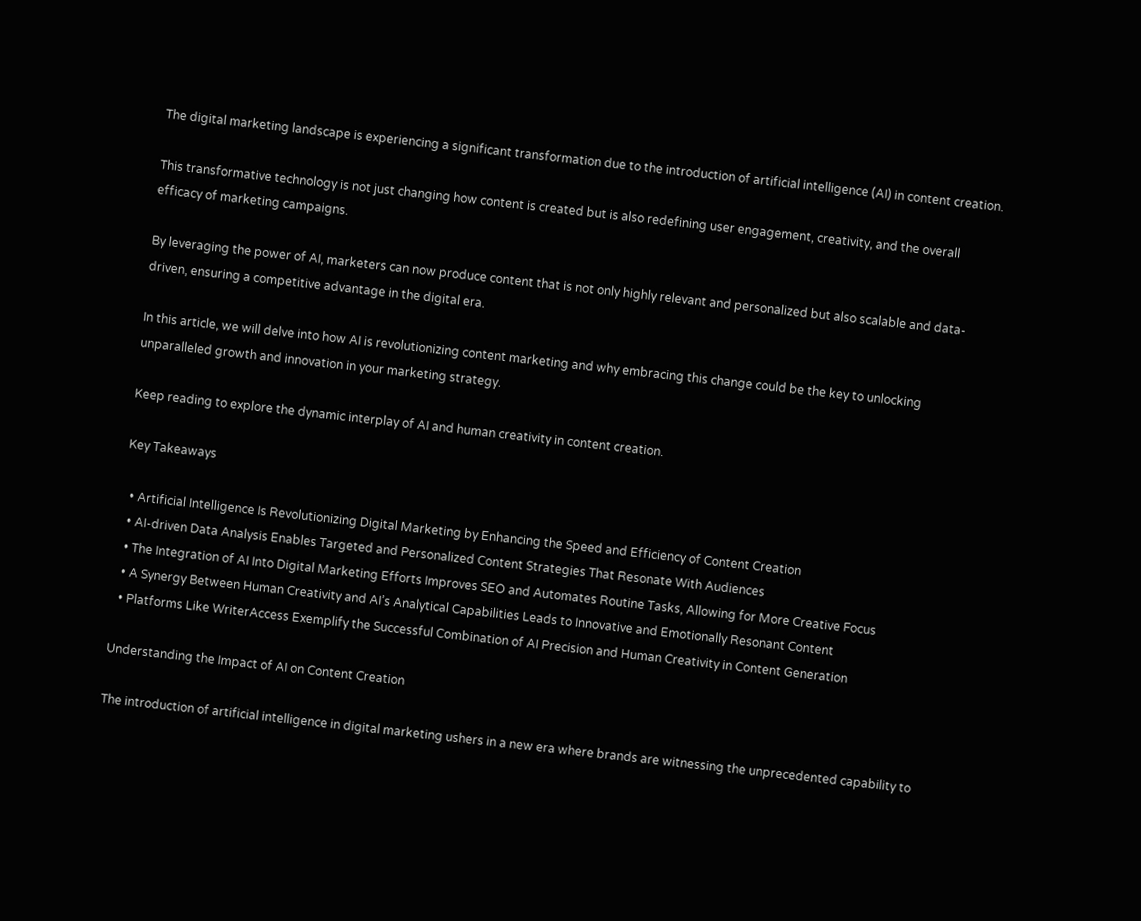The digital marketing landscape is experiencing a significant transformation due to the introduction of artificial intelligence (AI) in content creation.

This transformative technology is not just changing how content is created but is also redefining user engagement, creativity, and the overall efficacy of marketing campaigns.

By leveraging the power of AI, marketers can now produce content that is not only highly relevant and personalized but also scalable and data-driven, ensuring a competitive advantage in the digital era.

In this article, we will delve into how AI is revolutionizing content marketing and why embracing this change could be the key to unlocking unparalleled growth and innovation in your marketing strategy.

Keep reading to explore the dynamic interplay of AI and human creativity in content creation.

Key Takeaways

  • Artificial Intelligence Is Revolutionizing Digital Marketing by Enhancing the Speed and Efficiency of Content Creation
  • AI-driven Data Analysis Enables Targeted and Personalized Content Strategies That Resonate With Audiences
  • The Integration of AI Into Digital Marketing Efforts Improves SEO and Automates Routine Tasks, Allowing for More Creative Focus
  • A Synergy Between Human Creativity and AI’s Analytical Capabilities Leads to Innovative and Emotionally Resonant Content
  • Platforms Like WriterAccess Exemplify the Successful Combination of AI Precision and Human Creativity in Content Generation

Understanding the Impact of AI on Content Creation

The introduction of artificial intelligence in digital marketing ushers in a new era where brands are witnessing the unprecedented capability to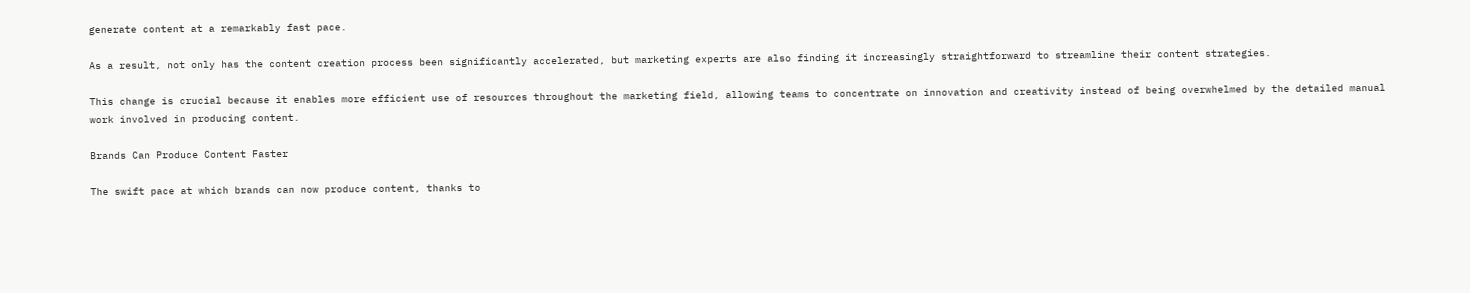generate content at a remarkably fast pace.

As a result, not only has the content creation process been significantly accelerated, but marketing experts are also finding it increasingly straightforward to streamline their content strategies.

This change is crucial because it enables more efficient use of resources throughout the marketing field, allowing teams to concentrate on innovation and creativity instead of being overwhelmed by the detailed manual work involved in producing content.

Brands Can Produce Content Faster

The swift pace at which brands can now produce content, thanks to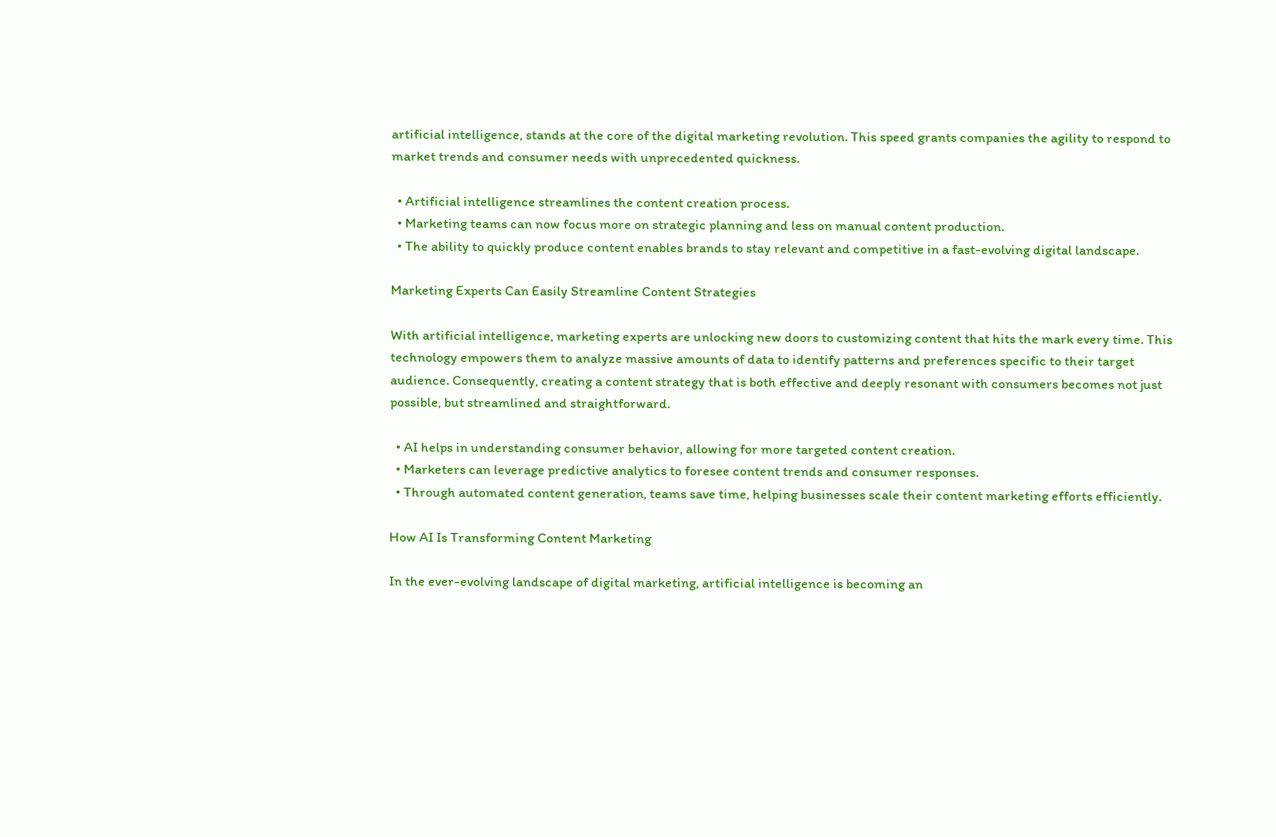artificial intelligence, stands at the core of the digital marketing revolution. This speed grants companies the agility to respond to market trends and consumer needs with unprecedented quickness.

  • Artificial intelligence streamlines the content creation process.
  • Marketing teams can now focus more on strategic planning and less on manual content production.
  • The ability to quickly produce content enables brands to stay relevant and competitive in a fast-evolving digital landscape.

Marketing Experts Can Easily Streamline Content Strategies

With artificial intelligence, marketing experts are unlocking new doors to customizing content that hits the mark every time. This technology empowers them to analyze massive amounts of data to identify patterns and preferences specific to their target audience. Consequently, creating a content strategy that is both effective and deeply resonant with consumers becomes not just possible, but streamlined and straightforward.

  • AI helps in understanding consumer behavior, allowing for more targeted content creation.
  • Marketers can leverage predictive analytics to foresee content trends and consumer responses.
  • Through automated content generation, teams save time, helping businesses scale their content marketing efforts efficiently.

How AI Is Transforming Content Marketing

In the ever-evolving landscape of digital marketing, artificial intelligence is becoming an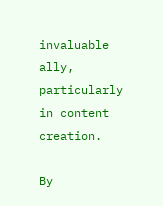invaluable ally, particularly in content creation.

By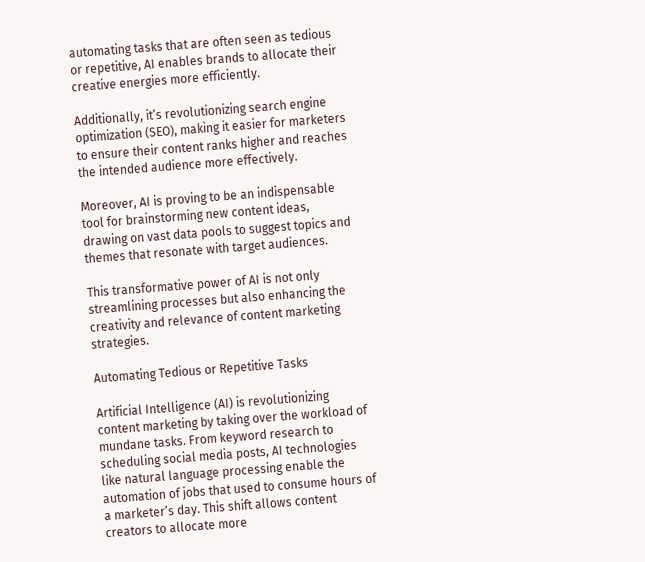automating tasks that are often seen as tedious or repetitive, AI enables brands to allocate their creative energies more efficiently.

Additionally, it’s revolutionizing search engine optimization (SEO), making it easier for marketers to ensure their content ranks higher and reaches the intended audience more effectively.

Moreover, AI is proving to be an indispensable tool for brainstorming new content ideas, drawing on vast data pools to suggest topics and themes that resonate with target audiences.

This transformative power of AI is not only streamlining processes but also enhancing the creativity and relevance of content marketing strategies.

Automating Tedious or Repetitive Tasks

Artificial Intelligence (AI) is revolutionizing content marketing by taking over the workload of mundane tasks. From keyword research to scheduling social media posts, AI technologies like natural language processing enable the automation of jobs that used to consume hours of a marketer’s day. This shift allows content creators to allocate more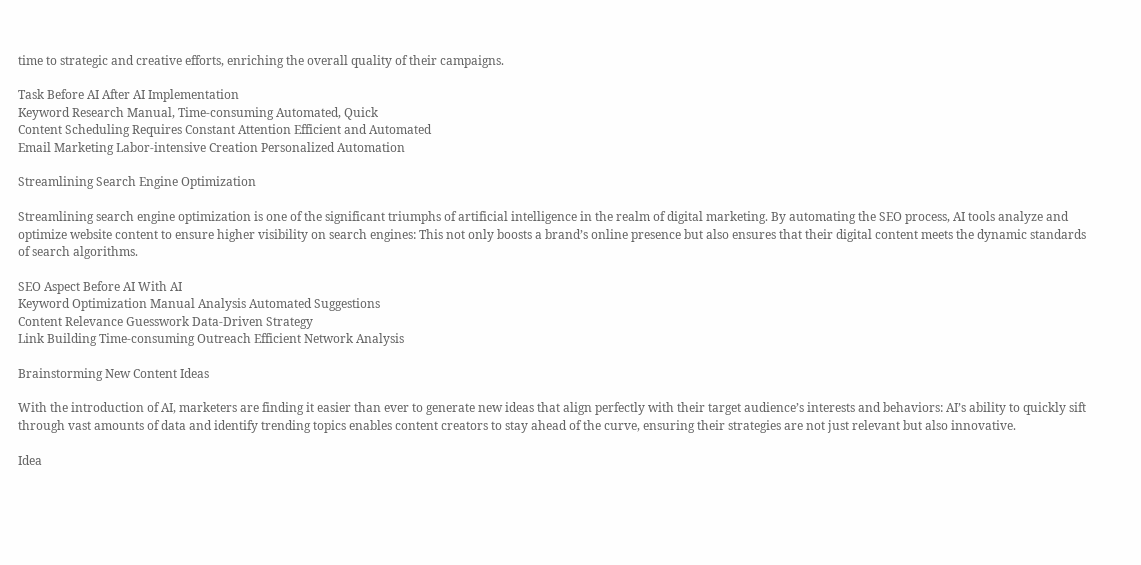time to strategic and creative efforts, enriching the overall quality of their campaigns.

Task Before AI After AI Implementation
Keyword Research Manual, Time-consuming Automated, Quick
Content Scheduling Requires Constant Attention Efficient and Automated
Email Marketing Labor-intensive Creation Personalized Automation

Streamlining Search Engine Optimization

Streamlining search engine optimization is one of the significant triumphs of artificial intelligence in the realm of digital marketing. By automating the SEO process, AI tools analyze and optimize website content to ensure higher visibility on search engines: This not only boosts a brand’s online presence but also ensures that their digital content meets the dynamic standards of search algorithms.

SEO Aspect Before AI With AI
Keyword Optimization Manual Analysis Automated Suggestions
Content Relevance Guesswork Data-Driven Strategy
Link Building Time-consuming Outreach Efficient Network Analysis

Brainstorming New Content Ideas

With the introduction of AI, marketers are finding it easier than ever to generate new ideas that align perfectly with their target audience’s interests and behaviors: AI’s ability to quickly sift through vast amounts of data and identify trending topics enables content creators to stay ahead of the curve, ensuring their strategies are not just relevant but also innovative.

Idea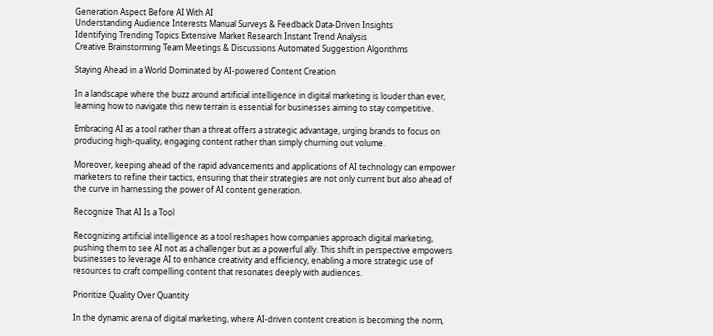Generation Aspect Before AI With AI
Understanding Audience Interests Manual Surveys & Feedback Data-Driven Insights
Identifying Trending Topics Extensive Market Research Instant Trend Analysis
Creative Brainstorming Team Meetings & Discussions Automated Suggestion Algorithms

Staying Ahead in a World Dominated by AI-powered Content Creation

In a landscape where the buzz around artificial intelligence in digital marketing is louder than ever, learning how to navigate this new terrain is essential for businesses aiming to stay competitive.

Embracing AI as a tool rather than a threat offers a strategic advantage, urging brands to focus on producing high-quality, engaging content rather than simply churning out volume.

Moreover, keeping ahead of the rapid advancements and applications of AI technology can empower marketers to refine their tactics, ensuring that their strategies are not only current but also ahead of the curve in harnessing the power of AI content generation.

Recognize That AI Is a Tool

Recognizing artificial intelligence as a tool reshapes how companies approach digital marketing, pushing them to see AI not as a challenger but as a powerful ally. This shift in perspective empowers businesses to leverage AI to enhance creativity and efficiency, enabling a more strategic use of resources to craft compelling content that resonates deeply with audiences.

Prioritize Quality Over Quantity

In the dynamic arena of digital marketing, where AI-driven content creation is becoming the norm,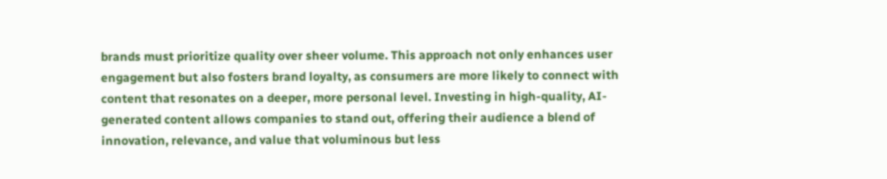brands must prioritize quality over sheer volume. This approach not only enhances user engagement but also fosters brand loyalty, as consumers are more likely to connect with content that resonates on a deeper, more personal level. Investing in high-quality, AI-generated content allows companies to stand out, offering their audience a blend of innovation, relevance, and value that voluminous but less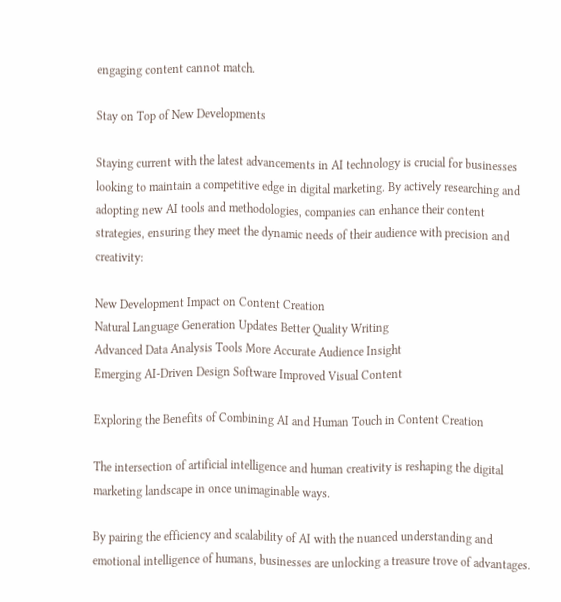engaging content cannot match.

Stay on Top of New Developments

Staying current with the latest advancements in AI technology is crucial for businesses looking to maintain a competitive edge in digital marketing. By actively researching and adopting new AI tools and methodologies, companies can enhance their content strategies, ensuring they meet the dynamic needs of their audience with precision and creativity:

New Development Impact on Content Creation
Natural Language Generation Updates Better Quality Writing
Advanced Data Analysis Tools More Accurate Audience Insight
Emerging AI-Driven Design Software Improved Visual Content

Exploring the Benefits of Combining AI and Human Touch in Content Creation

The intersection of artificial intelligence and human creativity is reshaping the digital marketing landscape in once unimaginable ways.

By pairing the efficiency and scalability of AI with the nuanced understanding and emotional intelligence of humans, businesses are unlocking a treasure trove of advantages.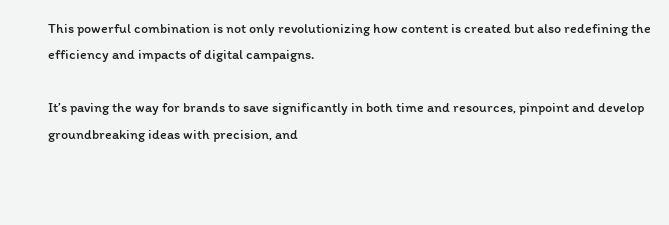This powerful combination is not only revolutionizing how content is created but also redefining the efficiency and impacts of digital campaigns.

It’s paving the way for brands to save significantly in both time and resources, pinpoint and develop groundbreaking ideas with precision, and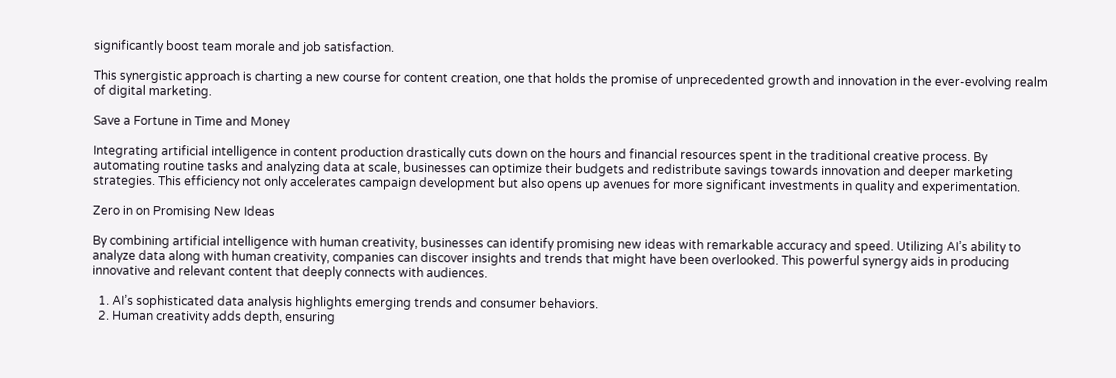significantly boost team morale and job satisfaction.

This synergistic approach is charting a new course for content creation, one that holds the promise of unprecedented growth and innovation in the ever-evolving realm of digital marketing.

Save a Fortune in Time and Money

Integrating artificial intelligence in content production drastically cuts down on the hours and financial resources spent in the traditional creative process. By automating routine tasks and analyzing data at scale, businesses can optimize their budgets and redistribute savings towards innovation and deeper marketing strategies. This efficiency not only accelerates campaign development but also opens up avenues for more significant investments in quality and experimentation.

Zero in on Promising New Ideas

By combining artificial intelligence with human creativity, businesses can identify promising new ideas with remarkable accuracy and speed. Utilizing AI’s ability to analyze data along with human creativity, companies can discover insights and trends that might have been overlooked. This powerful synergy aids in producing innovative and relevant content that deeply connects with audiences.

  1. AI’s sophisticated data analysis highlights emerging trends and consumer behaviors.
  2. Human creativity adds depth, ensuring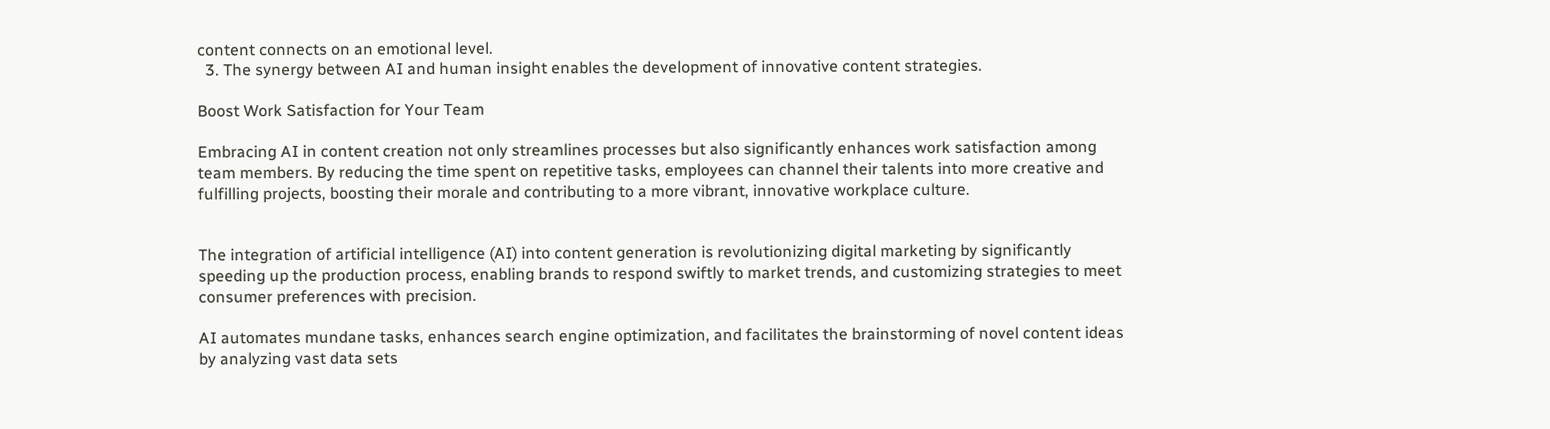content connects on an emotional level.
  3. The synergy between AI and human insight enables the development of innovative content strategies.

Boost Work Satisfaction for Your Team

Embracing AI in content creation not only streamlines processes but also significantly enhances work satisfaction among team members. By reducing the time spent on repetitive tasks, employees can channel their talents into more creative and fulfilling projects, boosting their morale and contributing to a more vibrant, innovative workplace culture.


The integration of artificial intelligence (AI) into content generation is revolutionizing digital marketing by significantly speeding up the production process, enabling brands to respond swiftly to market trends, and customizing strategies to meet consumer preferences with precision.

AI automates mundane tasks, enhances search engine optimization, and facilitates the brainstorming of novel content ideas by analyzing vast data sets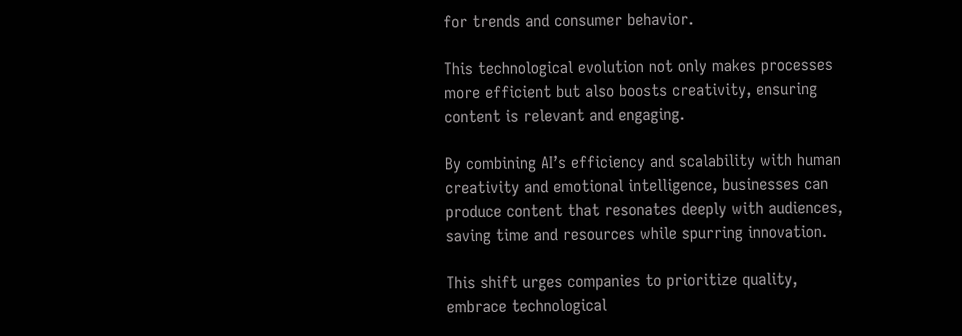for trends and consumer behavior.

This technological evolution not only makes processes more efficient but also boosts creativity, ensuring content is relevant and engaging.

By combining AI’s efficiency and scalability with human creativity and emotional intelligence, businesses can produce content that resonates deeply with audiences, saving time and resources while spurring innovation.

This shift urges companies to prioritize quality, embrace technological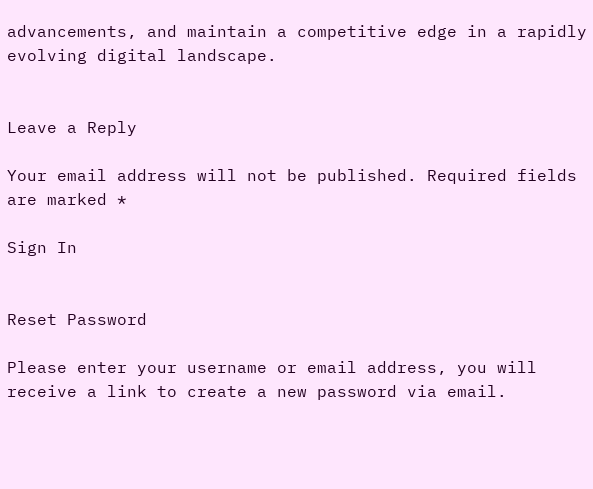advancements, and maintain a competitive edge in a rapidly evolving digital landscape.


Leave a Reply

Your email address will not be published. Required fields are marked *

Sign In


Reset Password

Please enter your username or email address, you will receive a link to create a new password via email.